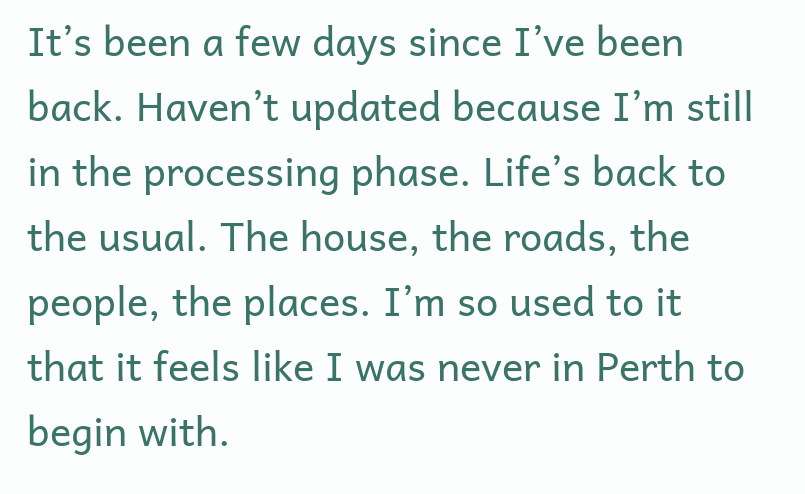It’s been a few days since I’ve been back. Haven’t updated because I’m still in the processing phase. Life’s back to the usual. The house, the roads, the people, the places. I’m so used to it that it feels like I was never in Perth to begin with.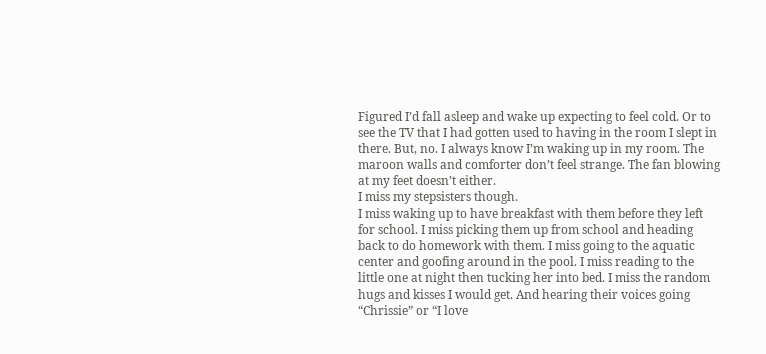Figured I’d fall asleep and wake up expecting to feel cold. Or to see the TV that I had gotten used to having in the room I slept in there. But, no. I always know I’m waking up in my room. The maroon walls and comforter don’t feel strange. The fan blowing at my feet doesn’t either.
I miss my stepsisters though.
I miss waking up to have breakfast with them before they left for school. I miss picking them up from school and heading back to do homework with them. I miss going to the aquatic center and goofing around in the pool. I miss reading to the little one at night then tucking her into bed. I miss the random hugs and kisses I would get. And hearing their voices going “Chrissie” or “I love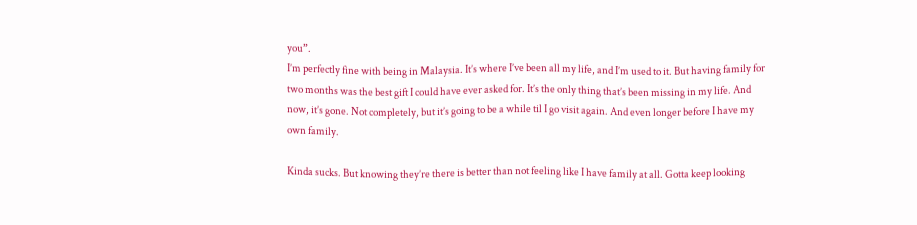you”.
I’m perfectly fine with being in Malaysia. It’s where I’ve been all my life, and I’m used to it. But having family for two months was the best gift I could have ever asked for. It’s the only thing that’s been missing in my life. And now, it’s gone. Not completely, but it’s going to be a while til I go visit again. And even longer before I have my own family.

Kinda sucks. But knowing they’re there is better than not feeling like I have family at all. Gotta keep looking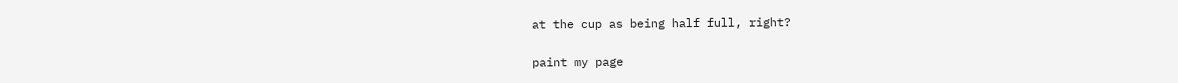at the cup as being half full, right?

paint my page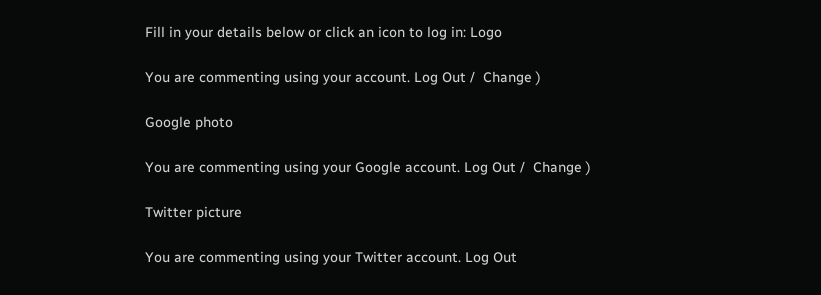Fill in your details below or click an icon to log in: Logo

You are commenting using your account. Log Out /  Change )

Google photo

You are commenting using your Google account. Log Out /  Change )

Twitter picture

You are commenting using your Twitter account. Log Out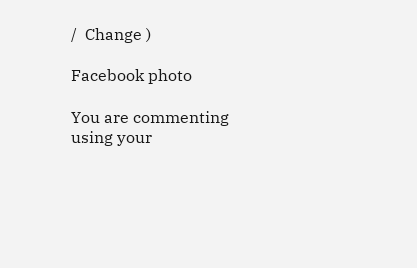/  Change )

Facebook photo

You are commenting using your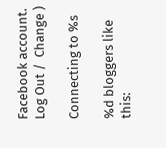Facebook account. Log Out /  Change )

Connecting to %s

%d bloggers like this: